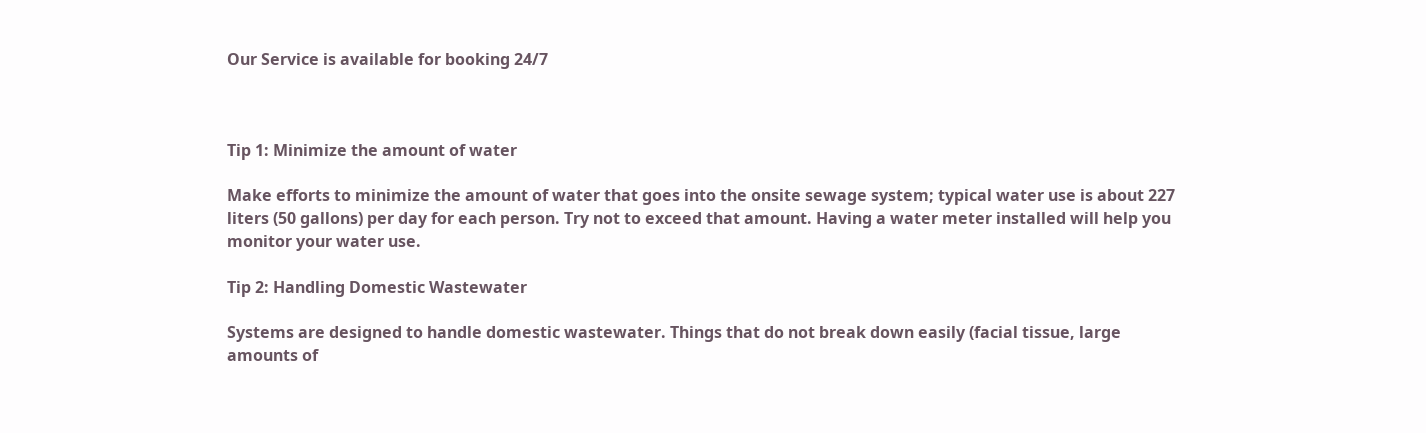Our Service is available for booking 24/7



Tip 1: Minimize the amount of water

Make efforts to minimize the amount of water that goes into the onsite sewage system; typical water use is about 227 liters (50 gallons) per day for each person. Try not to exceed that amount. Having a water meter installed will help you monitor your water use.

Tip 2: Handling Domestic Wastewater

Systems are designed to handle domestic wastewater. Things that do not break down easily (facial tissue, large amounts of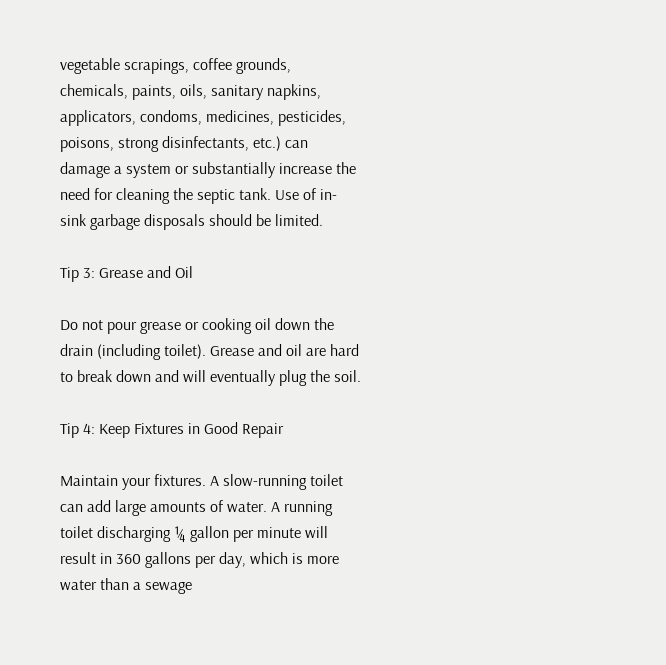vegetable scrapings, coffee grounds, chemicals, paints, oils, sanitary napkins, applicators, condoms, medicines, pesticides, poisons, strong disinfectants, etc.) can damage a system or substantially increase the need for cleaning the septic tank. Use of in-sink garbage disposals should be limited.

Tip 3: Grease and Oil

Do not pour grease or cooking oil down the drain (including toilet). Grease and oil are hard to break down and will eventually plug the soil.

Tip 4: Keep Fixtures in Good Repair

Maintain your fixtures. A slow-running toilet can add large amounts of water. A running toilet discharging ¼ gallon per minute will result in 360 gallons per day, which is more water than a sewage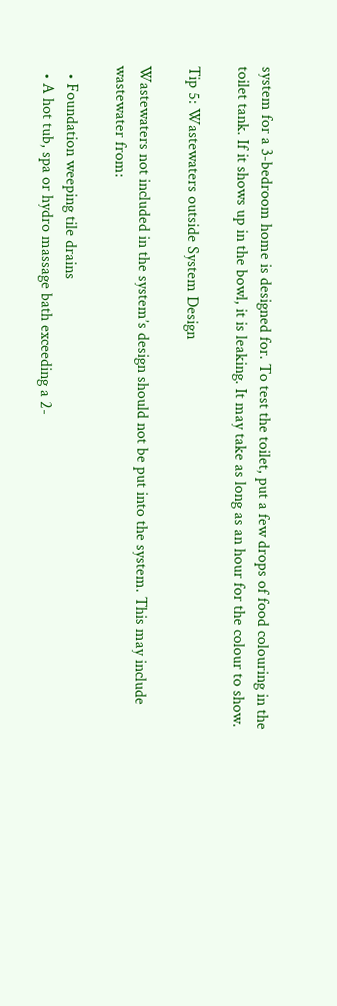system for a 3-bedroom home is designed for. To test the toilet, put a few drops of food colouring in the toilet tank. If it shows up in the bowl, it is leaking. It may take as long as an hour for the colour to show.

Tip 5: Wastewaters outside System Design

Wastewaters not included in the system’s design should not be put into the system. This may include wastewater from:

  • Foundation weeping tile drains
  • A hot tub, spa or hydro massage bath exceeding a 2-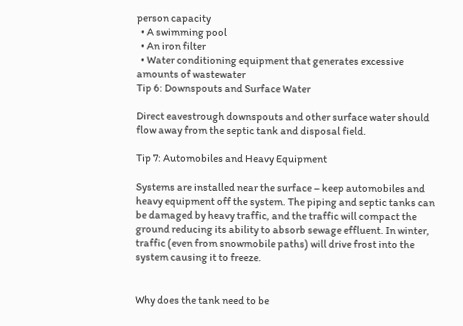person capacity
  • A swimming pool
  • An iron filter
  • Water conditioning equipment that generates excessive amounts of wastewater
Tip 6: Downspouts and Surface Water

Direct eavestrough downspouts and other surface water should flow away from the septic tank and disposal field.

Tip 7: Automobiles and Heavy Equipment

Systems are installed near the surface – keep automobiles and heavy equipment off the system. The piping and septic tanks can be damaged by heavy traffic, and the traffic will compact the ground reducing its ability to absorb sewage effluent. In winter, traffic (even from snowmobile paths) will drive frost into the system causing it to freeze.


Why does the tank need to be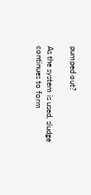pumped out?

As the system is used, sludge continues to form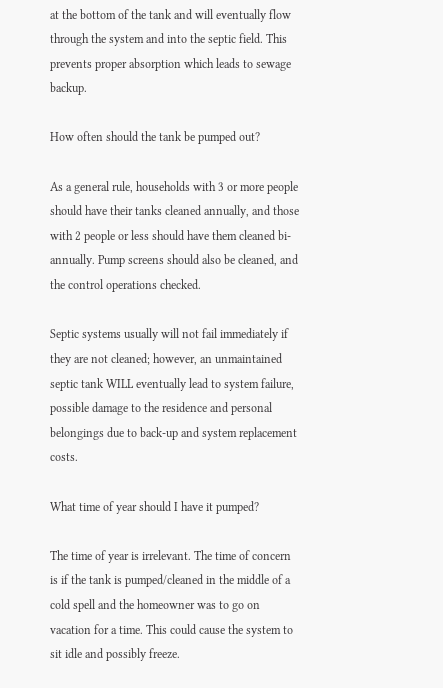at the bottom of the tank and will eventually flow through the system and into the septic field. This prevents proper absorption which leads to sewage backup.

How often should the tank be pumped out?

As a general rule, households with 3 or more people should have their tanks cleaned annually, and those with 2 people or less should have them cleaned bi-annually. Pump screens should also be cleaned, and the control operations checked.

Septic systems usually will not fail immediately if they are not cleaned; however, an unmaintained septic tank WILL eventually lead to system failure, possible damage to the residence and personal belongings due to back-up and system replacement costs.

What time of year should I have it pumped?

The time of year is irrelevant. The time of concern is if the tank is pumped/cleaned in the middle of a cold spell and the homeowner was to go on vacation for a time. This could cause the system to sit idle and possibly freeze.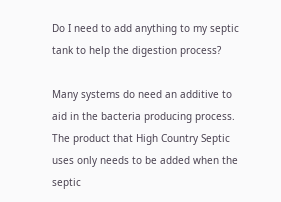Do I need to add anything to my septic tank to help the digestion process?

Many systems do need an additive to aid in the bacteria producing process. The product that High Country Septic uses only needs to be added when the septic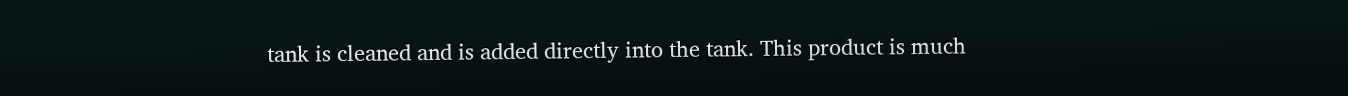tank is cleaned and is added directly into the tank. This product is much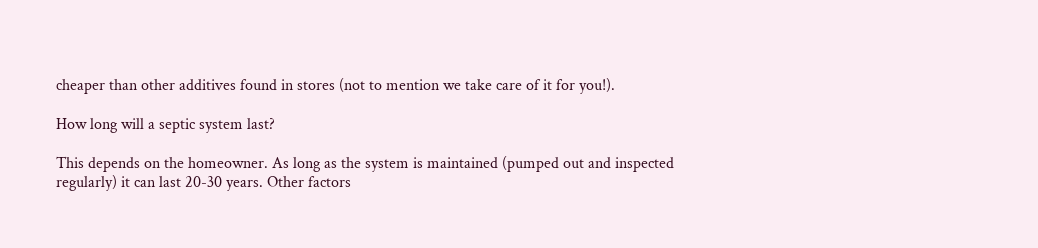cheaper than other additives found in stores (not to mention we take care of it for you!).

How long will a septic system last?

This depends on the homeowner. As long as the system is maintained (pumped out and inspected regularly) it can last 20-30 years. Other factors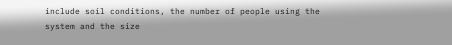include soil conditions, the number of people using the system and the size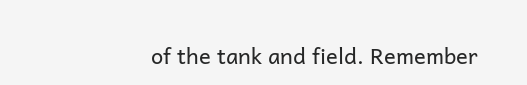of the tank and field. Remember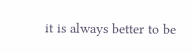it is always better to be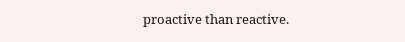proactive than reactive.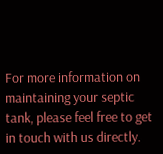For more information on maintaining your septic tank, please feel free to get in touch with us directly.